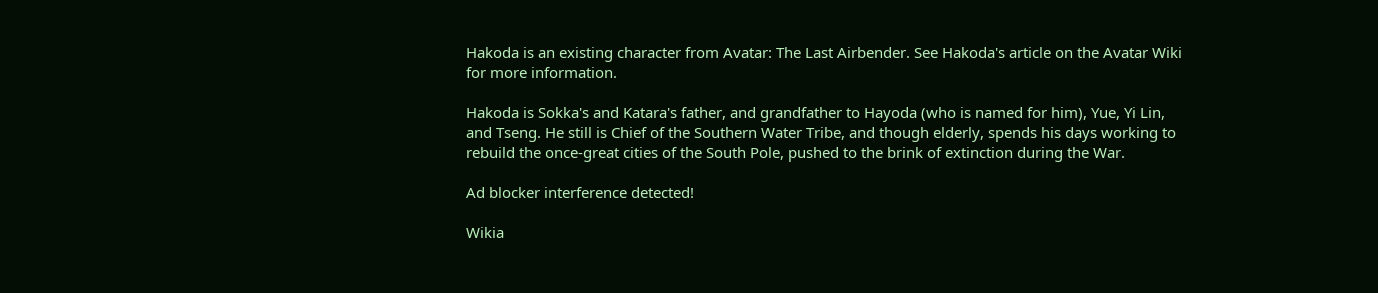Hakoda is an existing character from Avatar: The Last Airbender. See Hakoda's article on the Avatar Wiki for more information.

Hakoda is Sokka's and Katara's father, and grandfather to Hayoda (who is named for him), Yue, Yi Lin, and Tseng. He still is Chief of the Southern Water Tribe, and though elderly, spends his days working to rebuild the once-great cities of the South Pole, pushed to the brink of extinction during the War.

Ad blocker interference detected!

Wikia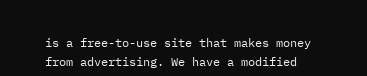is a free-to-use site that makes money from advertising. We have a modified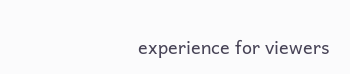experience for viewers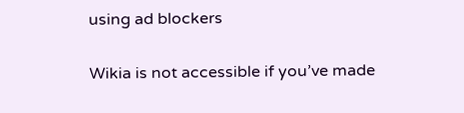using ad blockers

Wikia is not accessible if you’ve made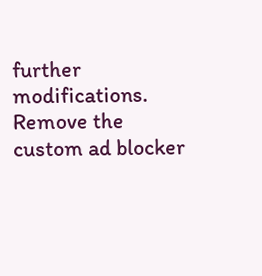further modifications. Remove the custom ad blocker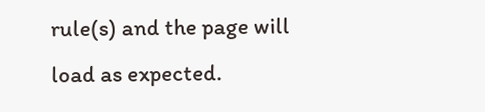rule(s) and the page will load as expected.